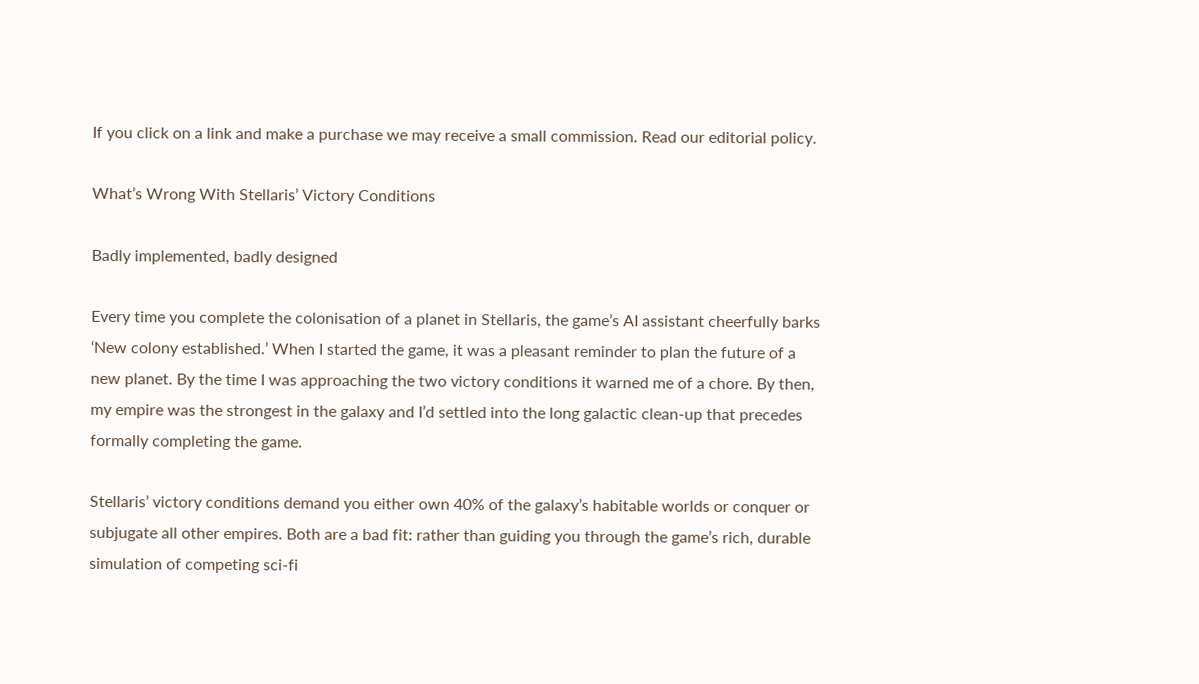If you click on a link and make a purchase we may receive a small commission. Read our editorial policy.

What’s Wrong With Stellaris’ Victory Conditions

Badly implemented, badly designed

Every time you complete the colonisation of a planet in Stellaris, the game’s AI assistant cheerfully barks ‘New colony established.’ When I started the game, it was a pleasant reminder to plan the future of a new planet. By the time I was approaching the two victory conditions it warned me of a chore. By then, my empire was the strongest in the galaxy and I’d settled into the long galactic clean-up that precedes formally completing the game.

Stellaris’ victory conditions demand you either own 40% of the galaxy’s habitable worlds or conquer or subjugate all other empires. Both are a bad fit: rather than guiding you through the game’s rich, durable simulation of competing sci-fi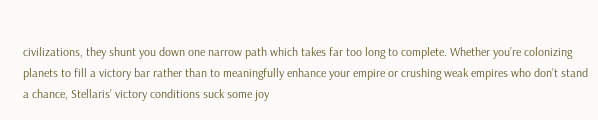civilizations, they shunt you down one narrow path which takes far too long to complete. Whether you’re colonizing planets to fill a victory bar rather than to meaningfully enhance your empire or crushing weak empires who don’t stand a chance, Stellaris’ victory conditions suck some joy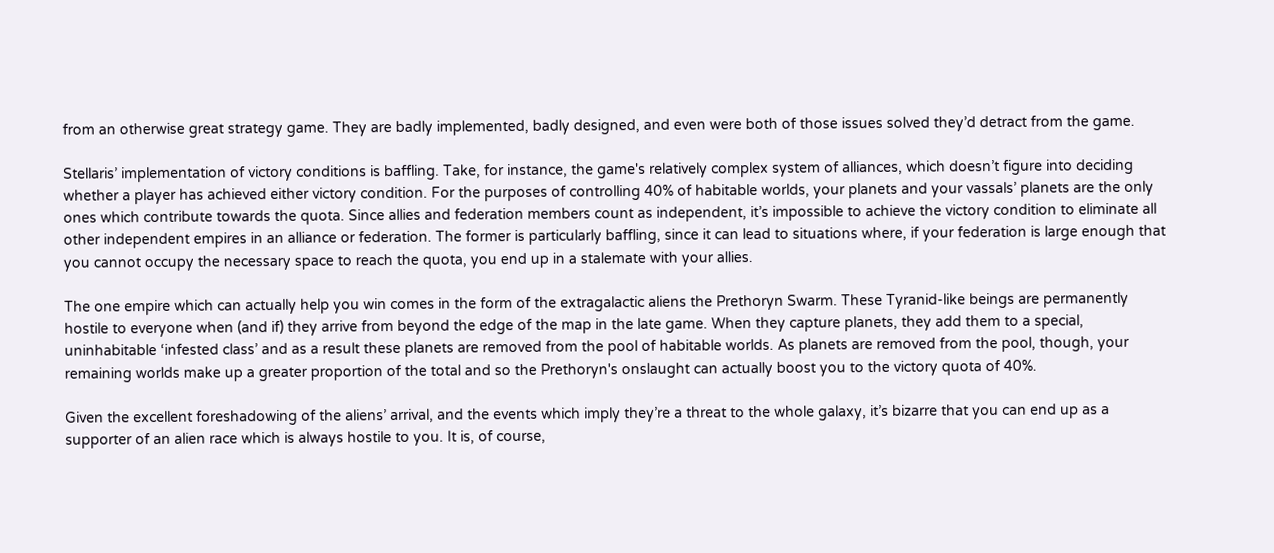from an otherwise great strategy game. They are badly implemented, badly designed, and even were both of those issues solved they’d detract from the game.

Stellaris’ implementation of victory conditions is baffling. Take, for instance, the game's relatively complex system of alliances, which doesn’t figure into deciding whether a player has achieved either victory condition. For the purposes of controlling 40% of habitable worlds, your planets and your vassals’ planets are the only ones which contribute towards the quota. Since allies and federation members count as independent, it’s impossible to achieve the victory condition to eliminate all other independent empires in an alliance or federation. The former is particularly baffling, since it can lead to situations where, if your federation is large enough that you cannot occupy the necessary space to reach the quota, you end up in a stalemate with your allies.

The one empire which can actually help you win comes in the form of the extragalactic aliens the Prethoryn Swarm. These Tyranid-like beings are permanently hostile to everyone when (and if) they arrive from beyond the edge of the map in the late game. When they capture planets, they add them to a special, uninhabitable ‘infested class’ and as a result these planets are removed from the pool of habitable worlds. As planets are removed from the pool, though, your remaining worlds make up a greater proportion of the total and so the Prethoryn's onslaught can actually boost you to the victory quota of 40%.

Given the excellent foreshadowing of the aliens’ arrival, and the events which imply they’re a threat to the whole galaxy, it’s bizarre that you can end up as a supporter of an alien race which is always hostile to you. It is, of course,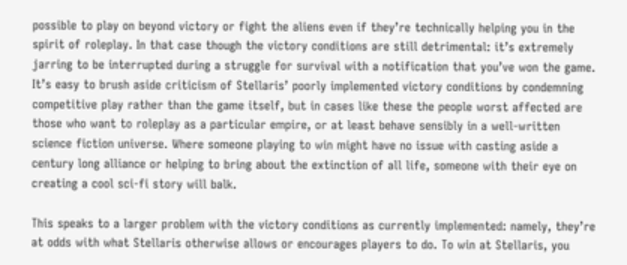possible to play on beyond victory or fight the aliens even if they’re technically helping you in the spirit of roleplay. In that case though the victory conditions are still detrimental: it’s extremely jarring to be interrupted during a struggle for survival with a notification that you’ve won the game. It’s easy to brush aside criticism of Stellaris’ poorly implemented victory conditions by condemning competitive play rather than the game itself, but in cases like these the people worst affected are those who want to roleplay as a particular empire, or at least behave sensibly in a well-written science fiction universe. Where someone playing to win might have no issue with casting aside a century long alliance or helping to bring about the extinction of all life, someone with their eye on creating a cool sci-fi story will balk.

This speaks to a larger problem with the victory conditions as currently implemented: namely, they’re at odds with what Stellaris otherwise allows or encourages players to do. To win at Stellaris, you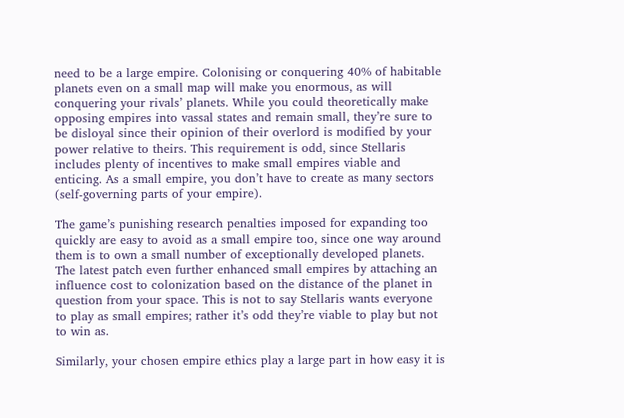need to be a large empire. Colonising or conquering 40% of habitable planets even on a small map will make you enormous, as will conquering your rivals’ planets. While you could theoretically make opposing empires into vassal states and remain small, they’re sure to be disloyal since their opinion of their overlord is modified by your power relative to theirs. This requirement is odd, since Stellaris includes plenty of incentives to make small empires viable and enticing. As a small empire, you don’t have to create as many sectors (self-governing parts of your empire).

The game’s punishing research penalties imposed for expanding too quickly are easy to avoid as a small empire too, since one way around them is to own a small number of exceptionally developed planets. The latest patch even further enhanced small empires by attaching an influence cost to colonization based on the distance of the planet in question from your space. This is not to say Stellaris wants everyone to play as small empires; rather it’s odd they’re viable to play but not to win as.

Similarly, your chosen empire ethics play a large part in how easy it is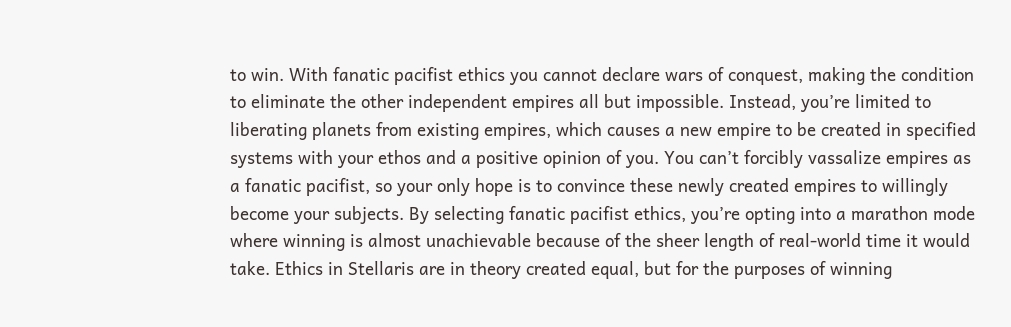to win. With fanatic pacifist ethics you cannot declare wars of conquest, making the condition to eliminate the other independent empires all but impossible. Instead, you’re limited to liberating planets from existing empires, which causes a new empire to be created in specified systems with your ethos and a positive opinion of you. You can’t forcibly vassalize empires as a fanatic pacifist, so your only hope is to convince these newly created empires to willingly become your subjects. By selecting fanatic pacifist ethics, you’re opting into a marathon mode where winning is almost unachievable because of the sheer length of real-world time it would take. Ethics in Stellaris are in theory created equal, but for the purposes of winning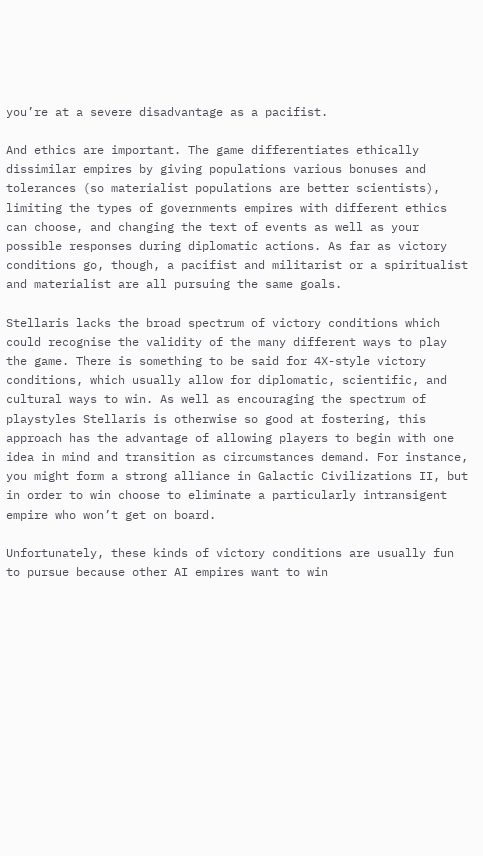you’re at a severe disadvantage as a pacifist.

And ethics are important. The game differentiates ethically dissimilar empires by giving populations various bonuses and tolerances (so materialist populations are better scientists), limiting the types of governments empires with different ethics can choose, and changing the text of events as well as your possible responses during diplomatic actions. As far as victory conditions go, though, a pacifist and militarist or a spiritualist and materialist are all pursuing the same goals.

Stellaris lacks the broad spectrum of victory conditions which could recognise the validity of the many different ways to play the game. There is something to be said for 4X-style victory conditions, which usually allow for diplomatic, scientific, and cultural ways to win. As well as encouraging the spectrum of playstyles Stellaris is otherwise so good at fostering, this approach has the advantage of allowing players to begin with one idea in mind and transition as circumstances demand. For instance, you might form a strong alliance in Galactic Civilizations II, but in order to win choose to eliminate a particularly intransigent empire who won’t get on board.

Unfortunately, these kinds of victory conditions are usually fun to pursue because other AI empires want to win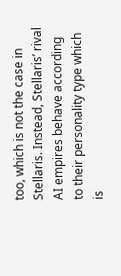too, which is not the case in Stellaris. Instead, Stellaris’ rival AI empires behave according to their personality type which is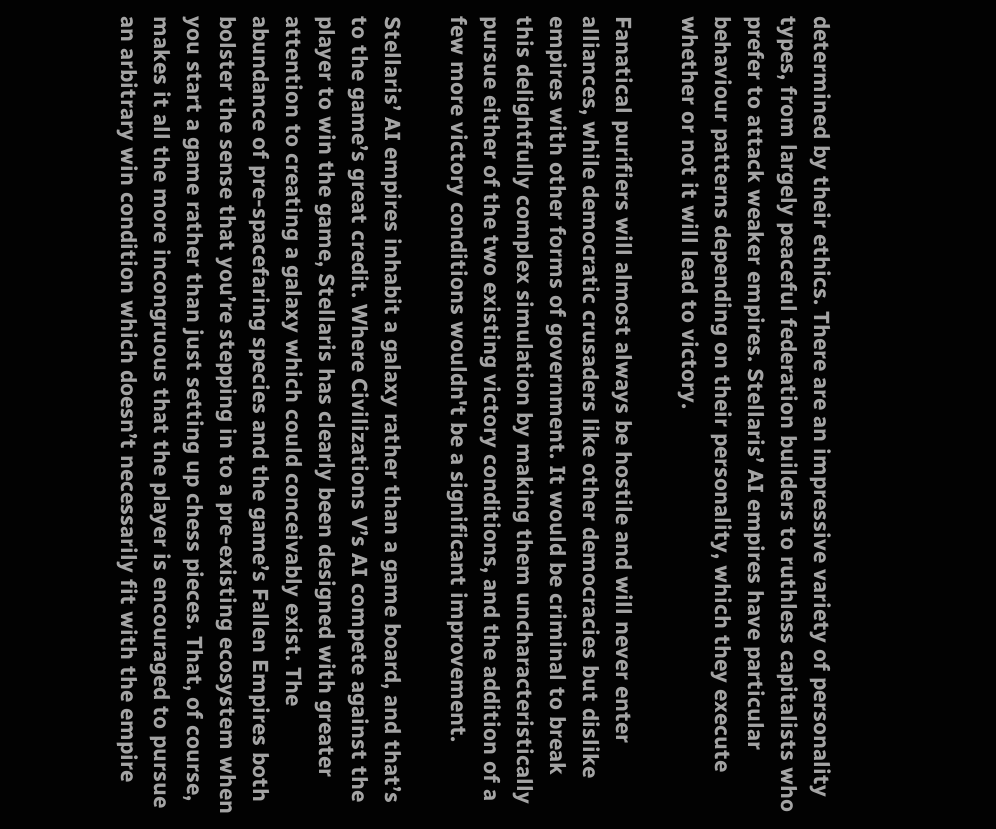determined by their ethics. There are an impressive variety of personality types, from largely peaceful federation builders to ruthless capitalists who prefer to attack weaker empires. Stellaris’ AI empires have particular behaviour patterns depending on their personality, which they execute whether or not it will lead to victory.

Fanatical purifiers will almost always be hostile and will never enter alliances, while democratic crusaders like other democracies but dislike empires with other forms of government. It would be criminal to break this delightfully complex simulation by making them uncharacteristically pursue either of the two existing victory conditions, and the addition of a few more victory conditions wouldn't be a significant improvement.

Stellaris’ AI empires inhabit a galaxy rather than a game board, and that’s to the game’s great credit. Where Civilizations V’s AI compete against the player to win the game, Stellaris has clearly been designed with greater attention to creating a galaxy which could conceivably exist. The abundance of pre-spacefaring species and the game’s Fallen Empires both bolster the sense that you’re stepping in to a pre-existing ecosystem when you start a game rather than just setting up chess pieces. That, of course, makes it all the more incongruous that the player is encouraged to pursue an arbitrary win condition which doesn’t necessarily fit with the empire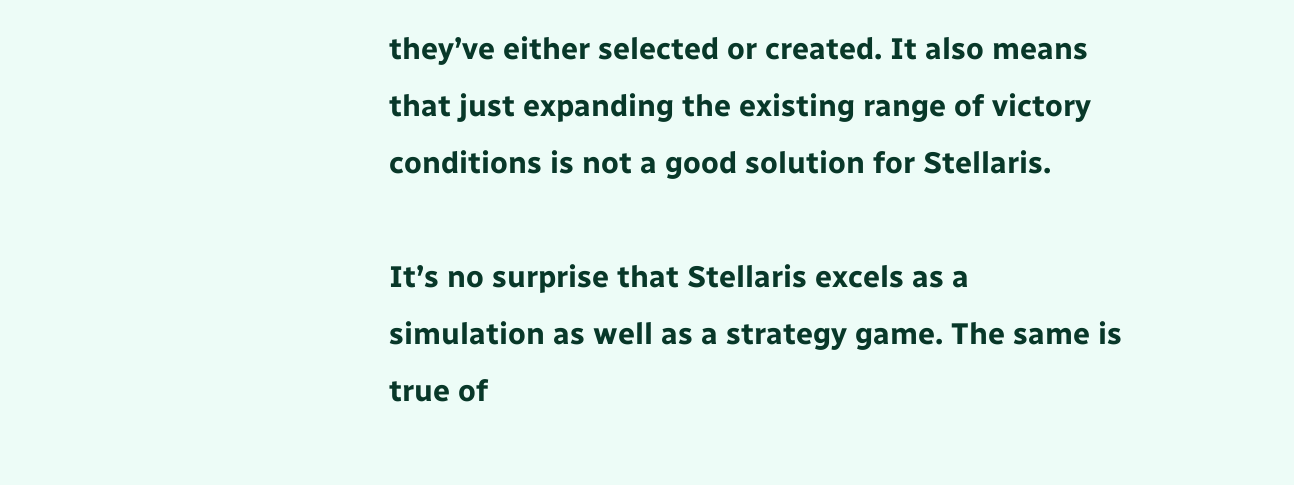they’ve either selected or created. It also means that just expanding the existing range of victory conditions is not a good solution for Stellaris.

It’s no surprise that Stellaris excels as a simulation as well as a strategy game. The same is true of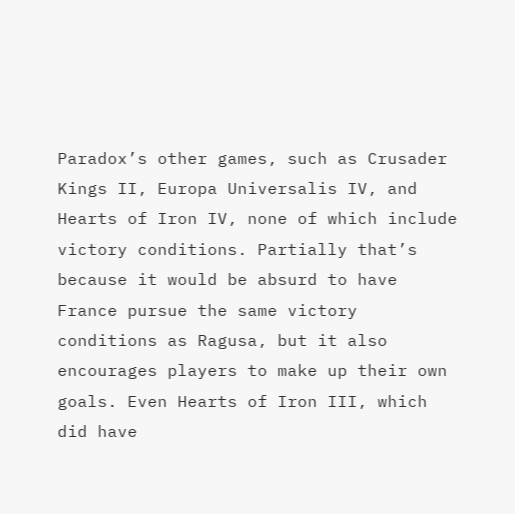Paradox’s other games, such as Crusader Kings II, Europa Universalis IV, and Hearts of Iron IV, none of which include victory conditions. Partially that’s because it would be absurd to have France pursue the same victory conditions as Ragusa, but it also encourages players to make up their own goals. Even Hearts of Iron III, which did have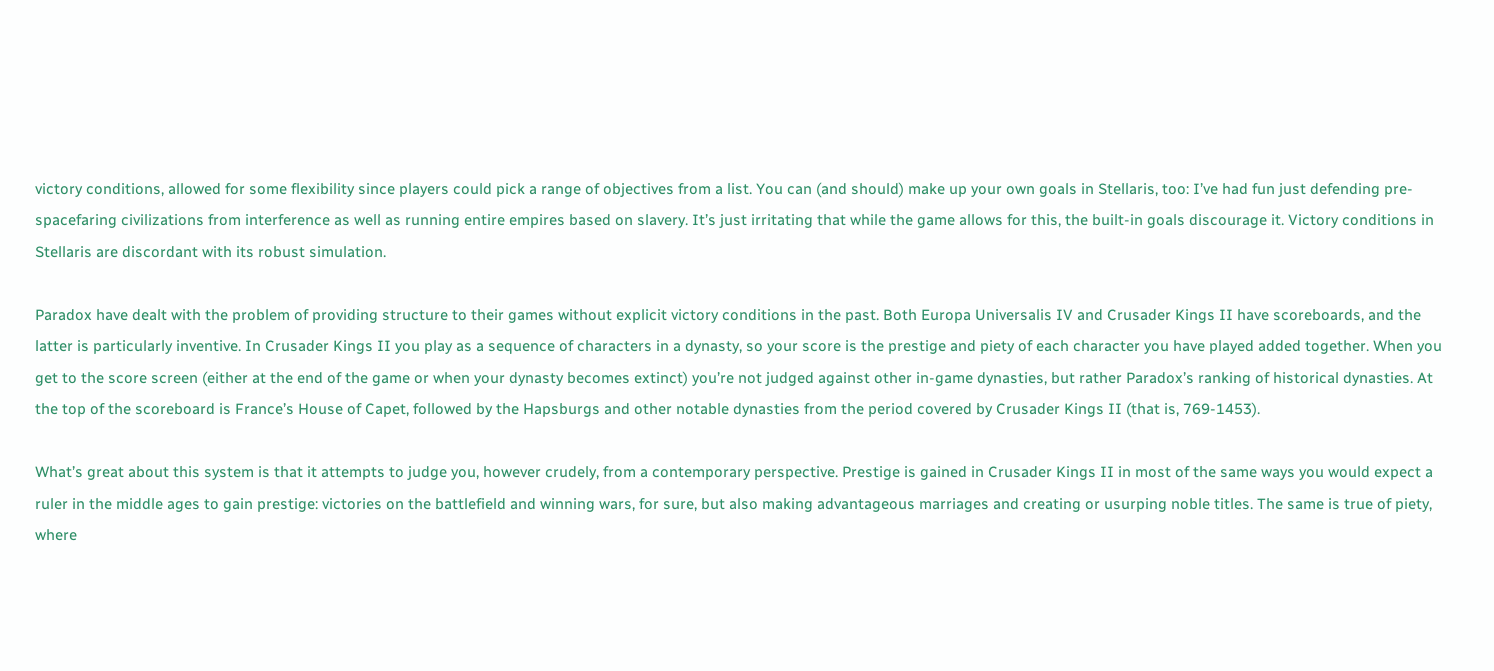victory conditions, allowed for some flexibility since players could pick a range of objectives from a list. You can (and should) make up your own goals in Stellaris, too: I’ve had fun just defending pre-spacefaring civilizations from interference as well as running entire empires based on slavery. It’s just irritating that while the game allows for this, the built-in goals discourage it. Victory conditions in Stellaris are discordant with its robust simulation.

Paradox have dealt with the problem of providing structure to their games without explicit victory conditions in the past. Both Europa Universalis IV and Crusader Kings II have scoreboards, and the latter is particularly inventive. In Crusader Kings II you play as a sequence of characters in a dynasty, so your score is the prestige and piety of each character you have played added together. When you get to the score screen (either at the end of the game or when your dynasty becomes extinct) you’re not judged against other in-game dynasties, but rather Paradox’s ranking of historical dynasties. At the top of the scoreboard is France’s House of Capet, followed by the Hapsburgs and other notable dynasties from the period covered by Crusader Kings II (that is, 769-1453).

What’s great about this system is that it attempts to judge you, however crudely, from a contemporary perspective. Prestige is gained in Crusader Kings II in most of the same ways you would expect a ruler in the middle ages to gain prestige: victories on the battlefield and winning wars, for sure, but also making advantageous marriages and creating or usurping noble titles. The same is true of piety, where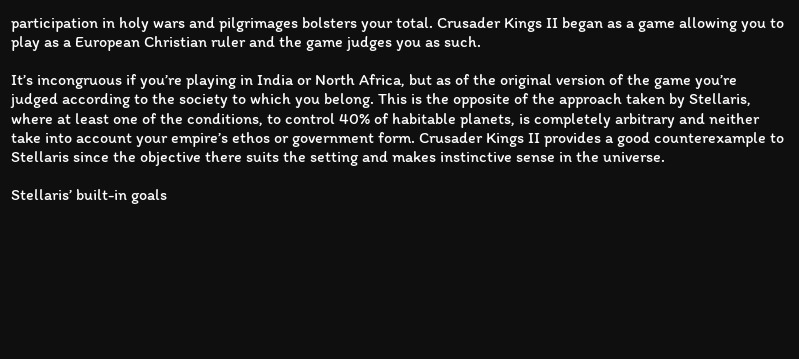participation in holy wars and pilgrimages bolsters your total. Crusader Kings II began as a game allowing you to play as a European Christian ruler and the game judges you as such.

It’s incongruous if you’re playing in India or North Africa, but as of the original version of the game you’re judged according to the society to which you belong. This is the opposite of the approach taken by Stellaris, where at least one of the conditions, to control 40% of habitable planets, is completely arbitrary and neither take into account your empire’s ethos or government form. Crusader Kings II provides a good counterexample to Stellaris since the objective there suits the setting and makes instinctive sense in the universe.

Stellaris’ built-in goals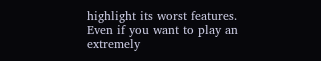highlight its worst features. Even if you want to play an extremely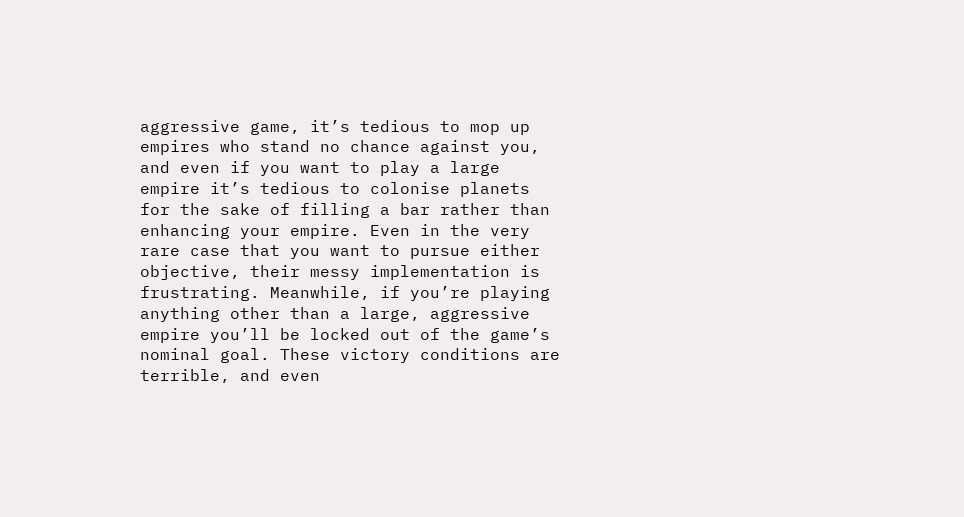aggressive game, it’s tedious to mop up empires who stand no chance against you, and even if you want to play a large empire it’s tedious to colonise planets for the sake of filling a bar rather than enhancing your empire. Even in the very rare case that you want to pursue either objective, their messy implementation is frustrating. Meanwhile, if you’re playing anything other than a large, aggressive empire you’ll be locked out of the game’s nominal goal. These victory conditions are terrible, and even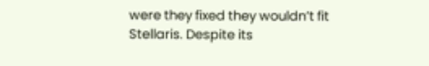were they fixed they wouldn’t fit Stellaris. Despite its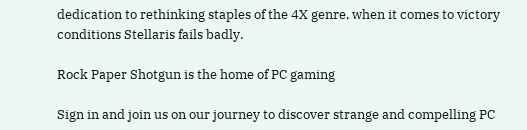dedication to rethinking staples of the 4X genre, when it comes to victory conditions Stellaris fails badly.

Rock Paper Shotgun is the home of PC gaming

Sign in and join us on our journey to discover strange and compelling PC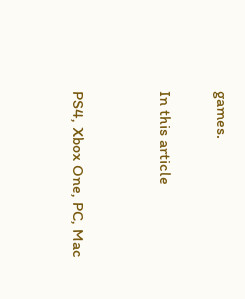games.

In this article


PS4, Xbox One, PC, Mac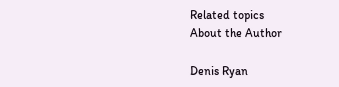Related topics
About the Author

Denis Ryan